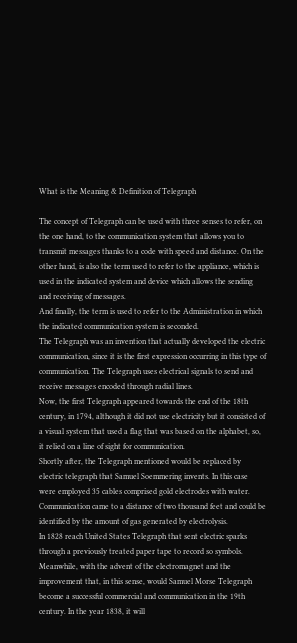What is the Meaning & Definition of Telegraph

The concept of Telegraph can be used with three senses to refer, on the one hand, to the communication system that allows you to transmit messages thanks to a code with speed and distance. On the other hand, is also the term used to refer to the appliance, which is used in the indicated system and device which allows the sending and receiving of messages.
And finally, the term is used to refer to the Administration in which the indicated communication system is seconded.
The Telegraph was an invention that actually developed the electric communication, since it is the first expression occurring in this type of communication. The Telegraph uses electrical signals to send and receive messages encoded through radial lines.
Now, the first Telegraph appeared towards the end of the 18th century, in 1794, although it did not use electricity but it consisted of a visual system that used a flag that was based on the alphabet, so, it relied on a line of sight for communication.
Shortly after, the Telegraph mentioned would be replaced by electric telegraph that Samuel Soemmering invents. In this case were employed 35 cables comprised gold electrodes with water. Communication came to a distance of two thousand feet and could be identified by the amount of gas generated by electrolysis.
In 1828 reach United States Telegraph that sent electric sparks through a previously treated paper tape to record so symbols.
Meanwhile, with the advent of the electromagnet and the improvement that, in this sense, would Samuel Morse Telegraph become a successful commercial and communication in the 19th century. In the year 1838, it will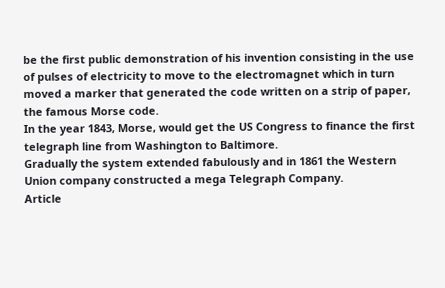be the first public demonstration of his invention consisting in the use of pulses of electricity to move to the electromagnet which in turn moved a marker that generated the code written on a strip of paper, the famous Morse code.
In the year 1843, Morse, would get the US Congress to finance the first telegraph line from Washington to Baltimore.
Gradually the system extended fabulously and in 1861 the Western Union company constructed a mega Telegraph Company.
Article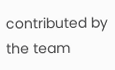contributed by the team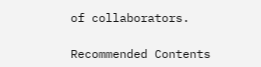of collaborators.

Recommended Contents